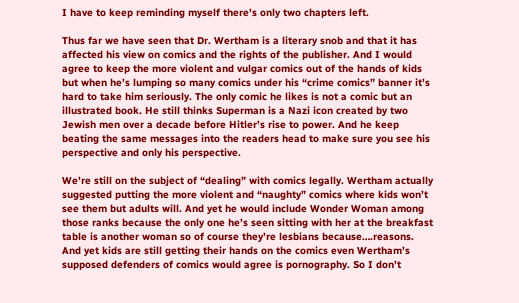I have to keep reminding myself there’s only two chapters left.

Thus far we have seen that Dr. Wertham is a literary snob and that it has affected his view on comics and the rights of the publisher. And I would agree to keep the more violent and vulgar comics out of the hands of kids but when he’s lumping so many comics under his “crime comics” banner it’s hard to take him seriously. The only comic he likes is not a comic but an illustrated book. He still thinks Superman is a Nazi icon created by two Jewish men over a decade before Hitler’s rise to power. And he keep beating the same messages into the readers head to make sure you see his perspective and only his perspective.

We’re still on the subject of “dealing” with comics legally. Wertham actually suggested putting the more violent and “naughty” comics where kids won’t see them but adults will. And yet he would include Wonder Woman among those ranks because the only one he’s seen sitting with her at the breakfast table is another woman so of course they’re lesbians because….reasons. And yet kids are still getting their hands on the comics even Wertham’s supposed defenders of comics would agree is pornography. So I don’t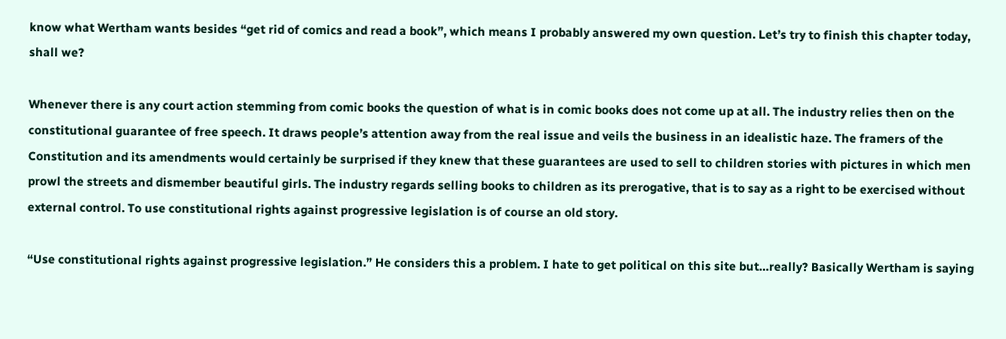know what Wertham wants besides “get rid of comics and read a book”, which means I probably answered my own question. Let’s try to finish this chapter today, shall we?

Whenever there is any court action stemming from comic books the question of what is in comic books does not come up at all. The industry relies then on the constitutional guarantee of free speech. It draws people’s attention away from the real issue and veils the business in an idealistic haze. The framers of the Constitution and its amendments would certainly be surprised if they knew that these guarantees are used to sell to children stories with pictures in which men prowl the streets and dismember beautiful girls. The industry regards selling books to children as its prerogative, that is to say as a right to be exercised without external control. To use constitutional rights against progressive legislation is of course an old story.

“Use constitutional rights against progressive legislation.” He considers this a problem. I hate to get political on this site but…really? Basically Wertham is saying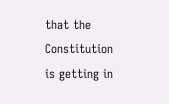that the Constitution is getting in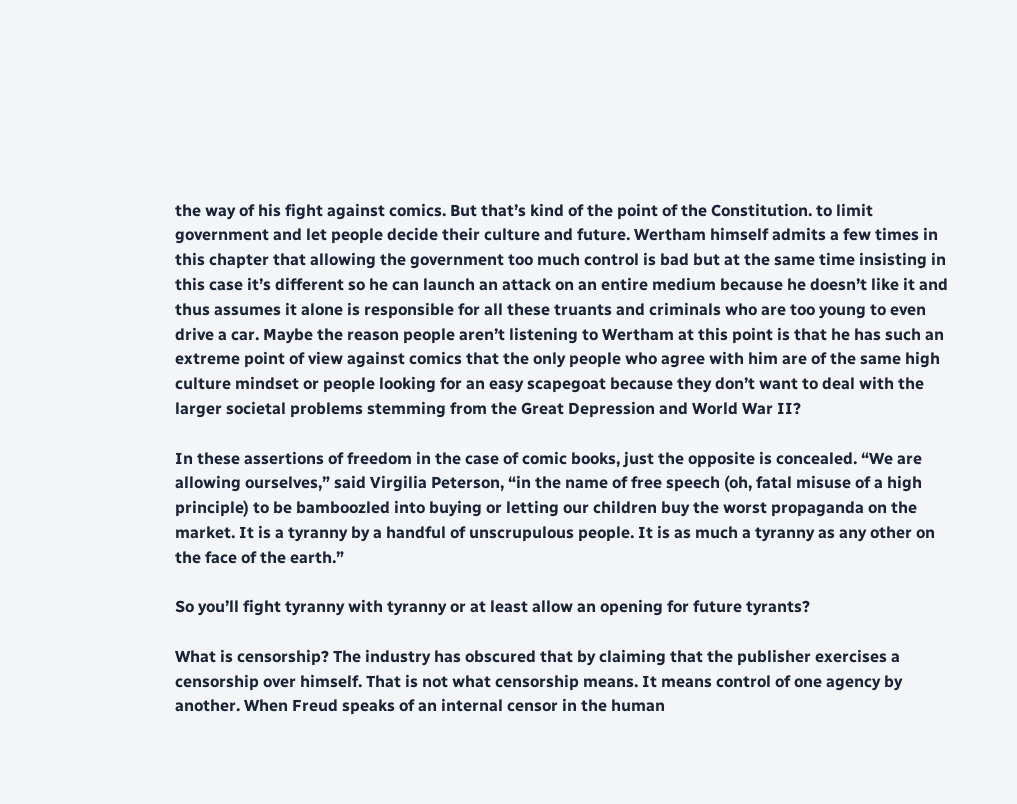the way of his fight against comics. But that’s kind of the point of the Constitution. to limit government and let people decide their culture and future. Wertham himself admits a few times in this chapter that allowing the government too much control is bad but at the same time insisting in this case it’s different so he can launch an attack on an entire medium because he doesn’t like it and thus assumes it alone is responsible for all these truants and criminals who are too young to even drive a car. Maybe the reason people aren’t listening to Wertham at this point is that he has such an extreme point of view against comics that the only people who agree with him are of the same high culture mindset or people looking for an easy scapegoat because they don’t want to deal with the larger societal problems stemming from the Great Depression and World War II?

In these assertions of freedom in the case of comic books, just the opposite is concealed. “We are allowing ourselves,” said Virgilia Peterson, “in the name of free speech (oh, fatal misuse of a high principle) to be bamboozled into buying or letting our children buy the worst propaganda on the market. It is a tyranny by a handful of unscrupulous people. It is as much a tyranny as any other on the face of the earth.”

So you’ll fight tyranny with tyranny or at least allow an opening for future tyrants?

What is censorship? The industry has obscured that by claiming that the publisher exercises a censorship over himself. That is not what censorship means. It means control of one agency by another. When Freud speaks of an internal censor in the human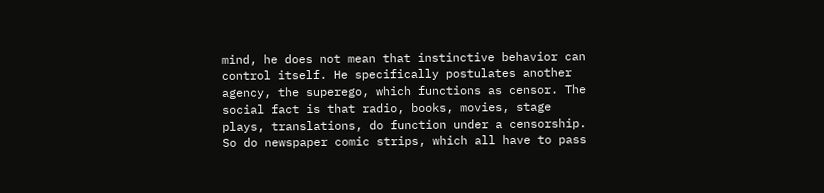mind, he does not mean that instinctive behavior can control itself. He specifically postulates another agency, the superego, which functions as censor. The social fact is that radio, books, movies, stage plays, translations, do function under a censorship. So do newspaper comic strips, which all have to pass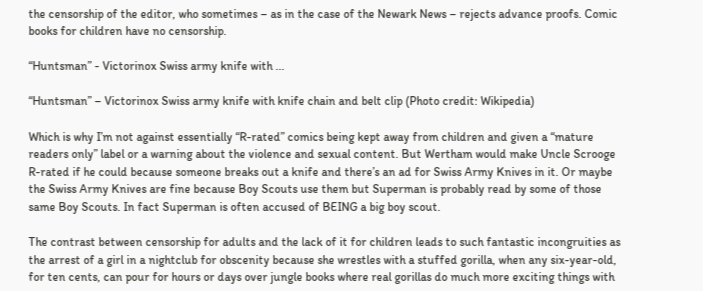the censorship of the editor, who sometimes – as in the case of the Newark News – rejects advance proofs. Comic books for children have no censorship.

“Huntsman” - Victorinox Swiss army knife with ...

“Huntsman” – Victorinox Swiss army knife with knife chain and belt clip (Photo credit: Wikipedia)

Which is why I’m not against essentially “R-rated” comics being kept away from children and given a “mature readers only” label or a warning about the violence and sexual content. But Wertham would make Uncle Scrooge R-rated if he could because someone breaks out a knife and there’s an ad for Swiss Army Knives in it. Or maybe the Swiss Army Knives are fine because Boy Scouts use them but Superman is probably read by some of those same Boy Scouts. In fact Superman is often accused of BEING a big boy scout.

The contrast between censorship for adults and the lack of it for children leads to such fantastic incongruities as the arrest of a girl in a nightclub for obscenity because she wrestles with a stuffed gorilla, when any six-year-old, for ten cents, can pour for hours or days over jungle books where real gorillas do much more exciting things with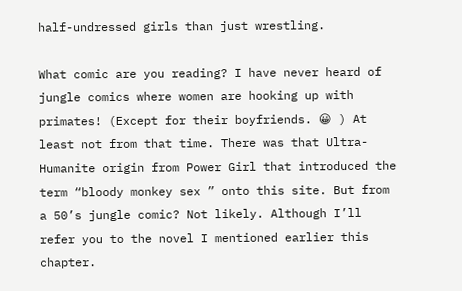half-undressed girls than just wrestling.

What comic are you reading? I have never heard of jungle comics where women are hooking up with primates! (Except for their boyfriends. 😀 ) At least not from that time. There was that Ultra-Humanite origin from Power Girl that introduced the term “bloody monkey sex ” onto this site. But from a 50’s jungle comic? Not likely. Although I’ll refer you to the novel I mentioned earlier this chapter.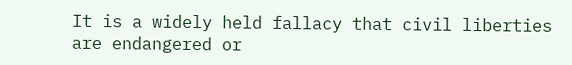It is a widely held fallacy that civil liberties are endangered or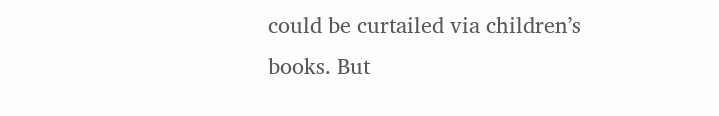could be curtailed via children’s books. But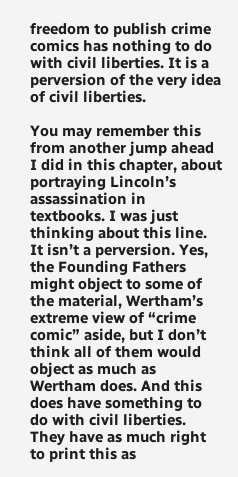freedom to publish crime comics has nothing to do with civil liberties. It is a perversion of the very idea of civil liberties.

You may remember this from another jump ahead I did in this chapter, about portraying Lincoln’s assassination in textbooks. I was just thinking about this line. It isn’t a perversion. Yes, the Founding Fathers might object to some of the material, Wertham’s extreme view of “crime comic” aside, but I don’t think all of them would object as much as Wertham does. And this does have something to do with civil liberties. They have as much right to print this as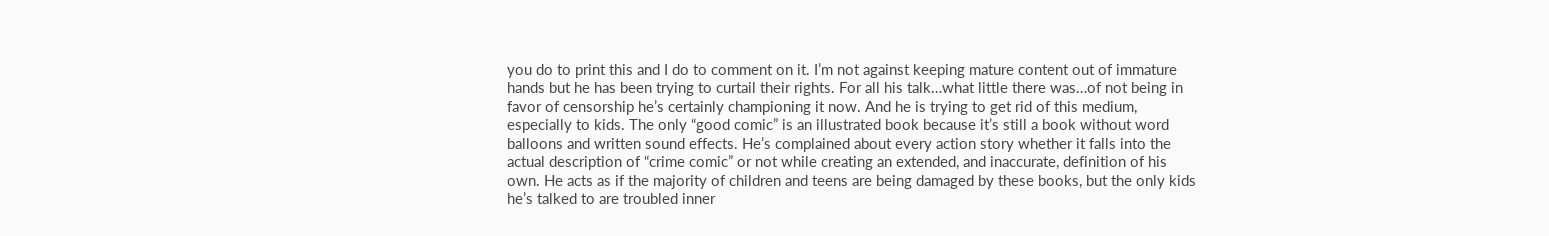you do to print this and I do to comment on it. I’m not against keeping mature content out of immature hands but he has been trying to curtail their rights. For all his talk…what little there was…of not being in favor of censorship he’s certainly championing it now. And he is trying to get rid of this medium, especially to kids. The only “good comic” is an illustrated book because it’s still a book without word balloons and written sound effects. He’s complained about every action story whether it falls into the actual description of “crime comic” or not while creating an extended, and inaccurate, definition of his own. He acts as if the majority of children and teens are being damaged by these books, but the only kids he’s talked to are troubled inner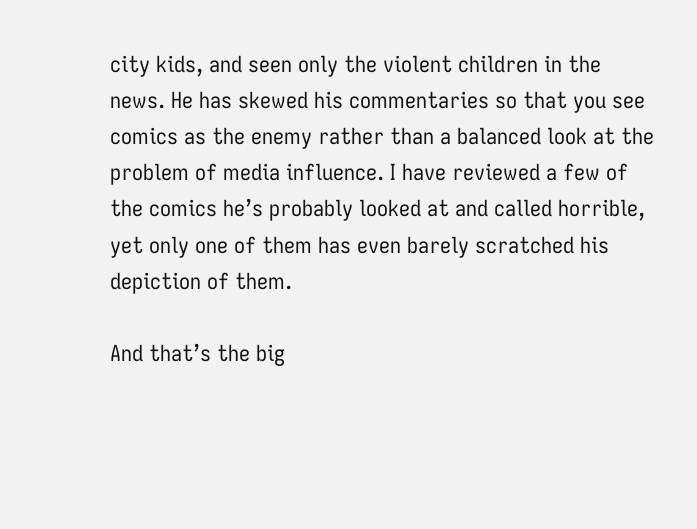city kids, and seen only the violent children in the news. He has skewed his commentaries so that you see comics as the enemy rather than a balanced look at the problem of media influence. I have reviewed a few of the comics he’s probably looked at and called horrible, yet only one of them has even barely scratched his depiction of them.

And that’s the big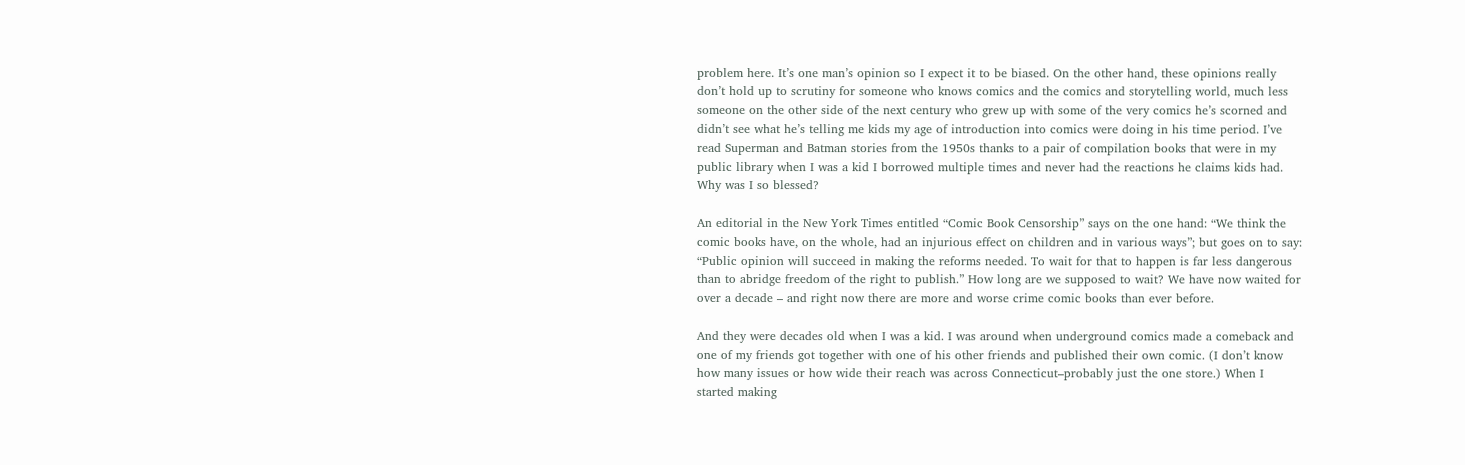problem here. It’s one man’s opinion so I expect it to be biased. On the other hand, these opinions really don’t hold up to scrutiny for someone who knows comics and the comics and storytelling world, much less someone on the other side of the next century who grew up with some of the very comics he’s scorned and didn’t see what he’s telling me kids my age of introduction into comics were doing in his time period. I’ve read Superman and Batman stories from the 1950s thanks to a pair of compilation books that were in my public library when I was a kid I borrowed multiple times and never had the reactions he claims kids had. Why was I so blessed?

An editorial in the New York Times entitled “Comic Book Censorship” says on the one hand: “We think the comic books have, on the whole, had an injurious effect on children and in various ways”; but goes on to say: “Public opinion will succeed in making the reforms needed. To wait for that to happen is far less dangerous than to abridge freedom of the right to publish.” How long are we supposed to wait? We have now waited for over a decade – and right now there are more and worse crime comic books than ever before.

And they were decades old when I was a kid. I was around when underground comics made a comeback and one of my friends got together with one of his other friends and published their own comic. (I don’t know how many issues or how wide their reach was across Connecticut–probably just the one store.) When I started making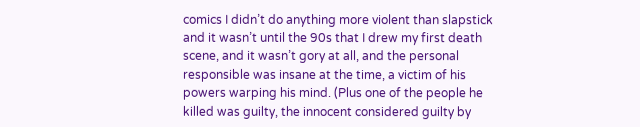comics I didn’t do anything more violent than slapstick and it wasn’t until the 90s that I drew my first death scene, and it wasn’t gory at all, and the personal responsible was insane at the time, a victim of his powers warping his mind. (Plus one of the people he killed was guilty, the innocent considered guilty by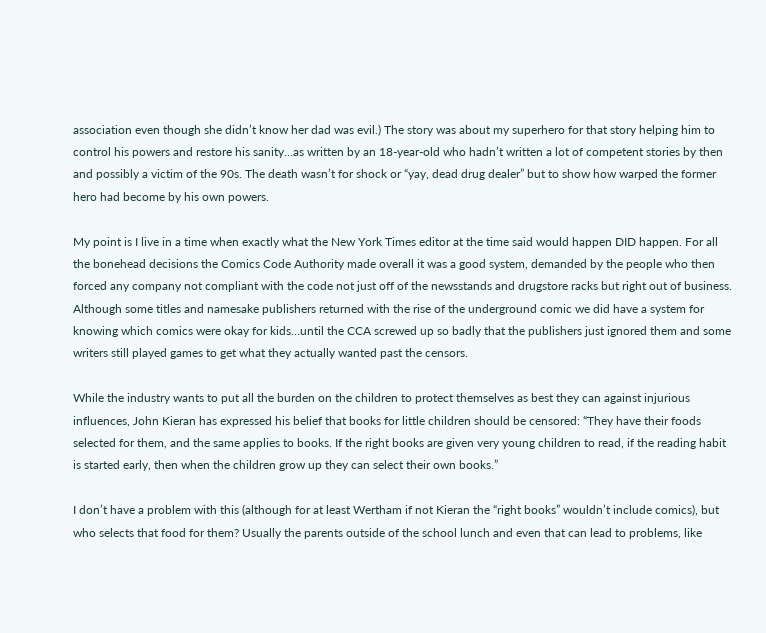association even though she didn’t know her dad was evil.) The story was about my superhero for that story helping him to control his powers and restore his sanity…as written by an 18-year-old who hadn’t written a lot of competent stories by then and possibly a victim of the 90s. The death wasn’t for shock or “yay, dead drug dealer” but to show how warped the former hero had become by his own powers.

My point is I live in a time when exactly what the New York Times editor at the time said would happen DID happen. For all the bonehead decisions the Comics Code Authority made overall it was a good system, demanded by the people who then forced any company not compliant with the code not just off of the newsstands and drugstore racks but right out of business. Although some titles and namesake publishers returned with the rise of the underground comic we did have a system for knowing which comics were okay for kids…until the CCA screwed up so badly that the publishers just ignored them and some writers still played games to get what they actually wanted past the censors.

While the industry wants to put all the burden on the children to protect themselves as best they can against injurious influences, John Kieran has expressed his belief that books for little children should be censored: “They have their foods selected for them, and the same applies to books. If the right books are given very young children to read, if the reading habit is started early, then when the children grow up they can select their own books.”

I don’t have a problem with this (although for at least Wertham if not Kieran the “right books” wouldn’t include comics), but who selects that food for them? Usually the parents outside of the school lunch and even that can lead to problems, like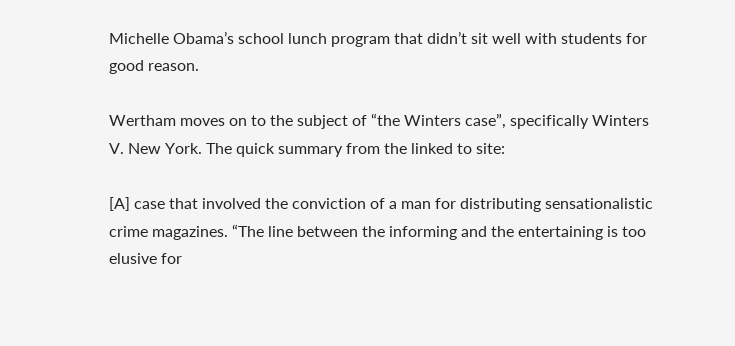Michelle Obama’s school lunch program that didn’t sit well with students for good reason.

Wertham moves on to the subject of “the Winters case”, specifically Winters V. New York. The quick summary from the linked to site:

[A] case that involved the conviction of a man for distributing sensationalistic crime magazines. “The line between the informing and the entertaining is too elusive for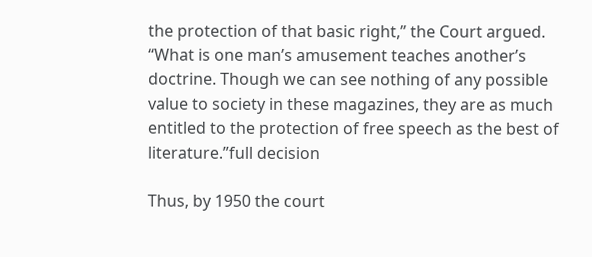the protection of that basic right,” the Court argued. “What is one man’s amusement teaches another’s doctrine. Though we can see nothing of any possible value to society in these magazines, they are as much entitled to the protection of free speech as the best of literature.”full decision

Thus, by 1950 the court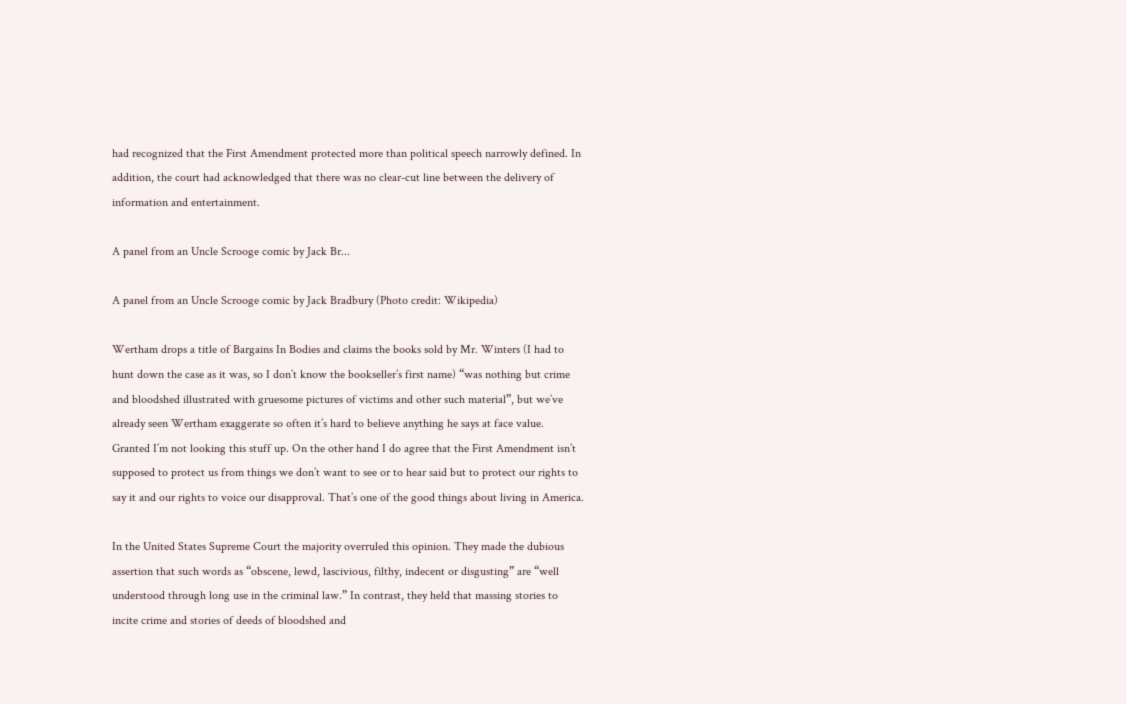had recognized that the First Amendment protected more than political speech narrowly defined. In addition, the court had acknowledged that there was no clear-cut line between the delivery of information and entertainment.

A panel from an Uncle Scrooge comic by Jack Br...

A panel from an Uncle Scrooge comic by Jack Bradbury (Photo credit: Wikipedia)

Wertham drops a title of Bargains In Bodies and claims the books sold by Mr. Winters (I had to hunt down the case as it was, so I don’t know the bookseller’s first name) “was nothing but crime and bloodshed illustrated with gruesome pictures of victims and other such material”, but we’ve already seen Wertham exaggerate so often it’s hard to believe anything he says at face value. Granted I’m not looking this stuff up. On the other hand I do agree that the First Amendment isn’t supposed to protect us from things we don’t want to see or to hear said but to protect our rights to say it and our rights to voice our disapproval. That’s one of the good things about living in America.

In the United States Supreme Court the majority overruled this opinion. They made the dubious assertion that such words as “obscene, lewd, lascivious, filthy, indecent or disgusting” are “well understood through long use in the criminal law.” In contrast, they held that massing stories to incite crime and stories of deeds of bloodshed and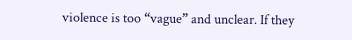violence is too “vague” and unclear. If they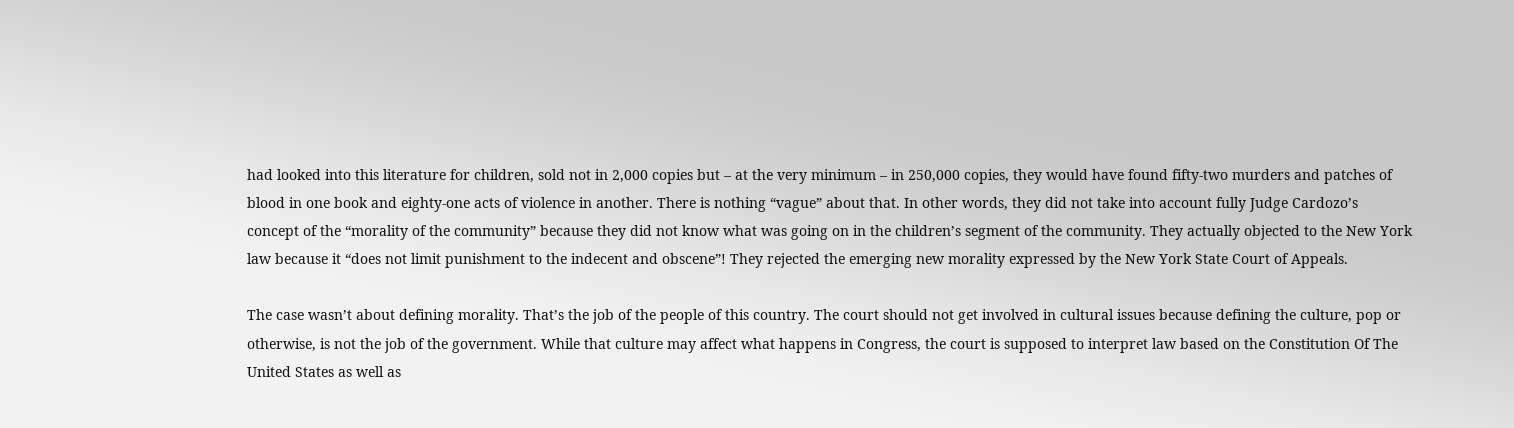had looked into this literature for children, sold not in 2,000 copies but – at the very minimum – in 250,000 copies, they would have found fifty-two murders and patches of blood in one book and eighty-one acts of violence in another. There is nothing “vague” about that. In other words, they did not take into account fully Judge Cardozo’s concept of the “morality of the community” because they did not know what was going on in the children’s segment of the community. They actually objected to the New York law because it “does not limit punishment to the indecent and obscene”! They rejected the emerging new morality expressed by the New York State Court of Appeals.

The case wasn’t about defining morality. That’s the job of the people of this country. The court should not get involved in cultural issues because defining the culture, pop or otherwise, is not the job of the government. While that culture may affect what happens in Congress, the court is supposed to interpret law based on the Constitution Of The United States as well as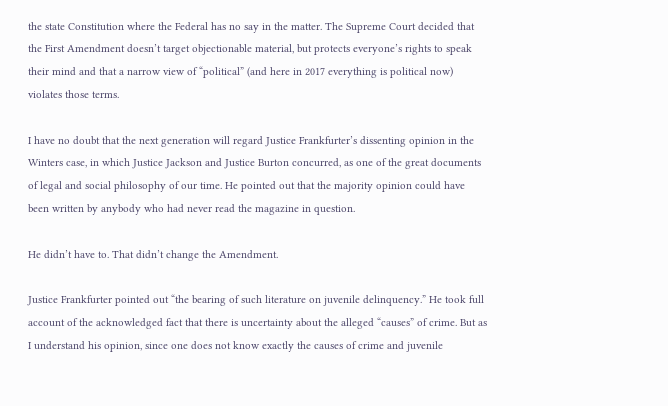the state Constitution where the Federal has no say in the matter. The Supreme Court decided that the First Amendment doesn’t target objectionable material, but protects everyone’s rights to speak their mind and that a narrow view of “political” (and here in 2017 everything is political now) violates those terms.

I have no doubt that the next generation will regard Justice Frankfurter’s dissenting opinion in the Winters case, in which Justice Jackson and Justice Burton concurred, as one of the great documents of legal and social philosophy of our time. He pointed out that the majority opinion could have been written by anybody who had never read the magazine in question.

He didn’t have to. That didn’t change the Amendment.

Justice Frankfurter pointed out “the bearing of such literature on juvenile delinquency.” He took full account of the acknowledged fact that there is uncertainty about the alleged “causes” of crime. But as I understand his opinion, since one does not know exactly the causes of crime and juvenile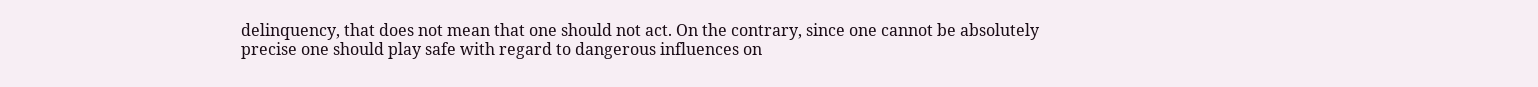delinquency, that does not mean that one should not act. On the contrary, since one cannot be absolutely precise one should play safe with regard to dangerous influences on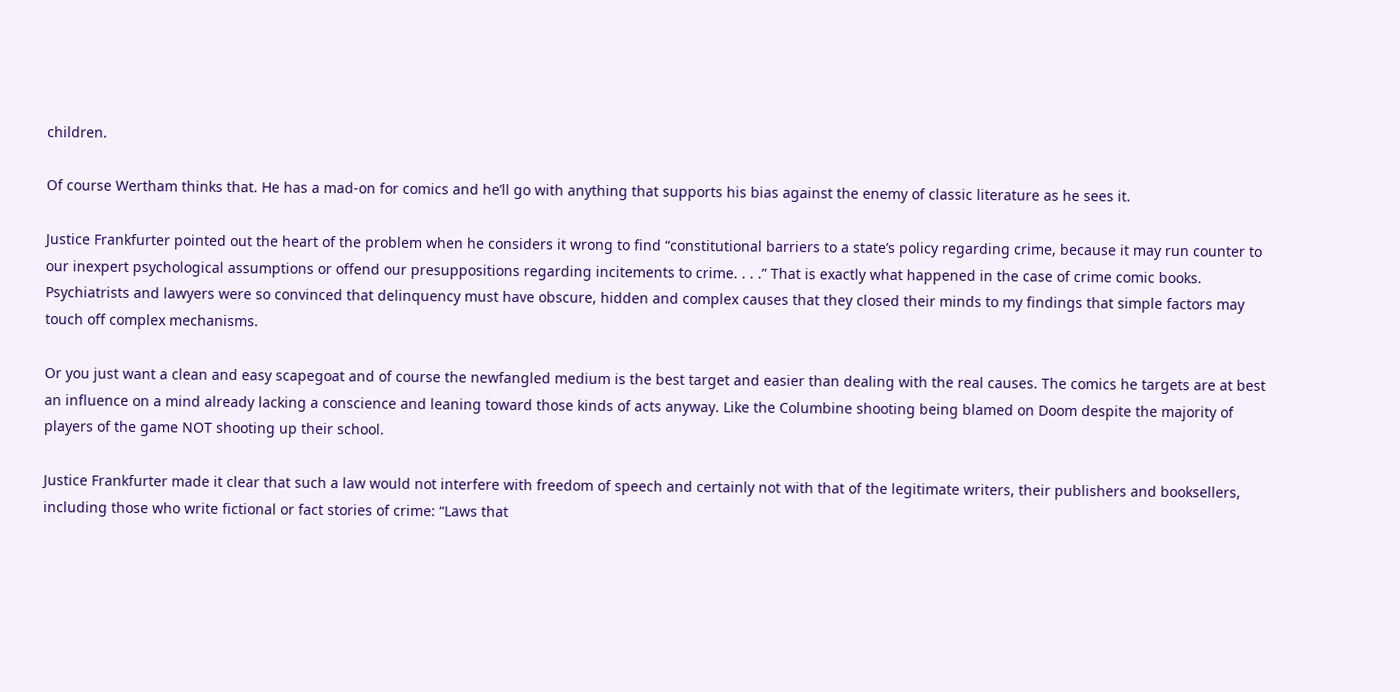children.

Of course Wertham thinks that. He has a mad-on for comics and he’ll go with anything that supports his bias against the enemy of classic literature as he sees it.

Justice Frankfurter pointed out the heart of the problem when he considers it wrong to find “constitutional barriers to a state’s policy regarding crime, because it may run counter to our inexpert psychological assumptions or offend our presuppositions regarding incitements to crime. . . .” That is exactly what happened in the case of crime comic books. Psychiatrists and lawyers were so convinced that delinquency must have obscure, hidden and complex causes that they closed their minds to my findings that simple factors may touch off complex mechanisms.

Or you just want a clean and easy scapegoat and of course the newfangled medium is the best target and easier than dealing with the real causes. The comics he targets are at best an influence on a mind already lacking a conscience and leaning toward those kinds of acts anyway. Like the Columbine shooting being blamed on Doom despite the majority of players of the game NOT shooting up their school.

Justice Frankfurter made it clear that such a law would not interfere with freedom of speech and certainly not with that of the legitimate writers, their publishers and booksellers, including those who write fictional or fact stories of crime: “Laws that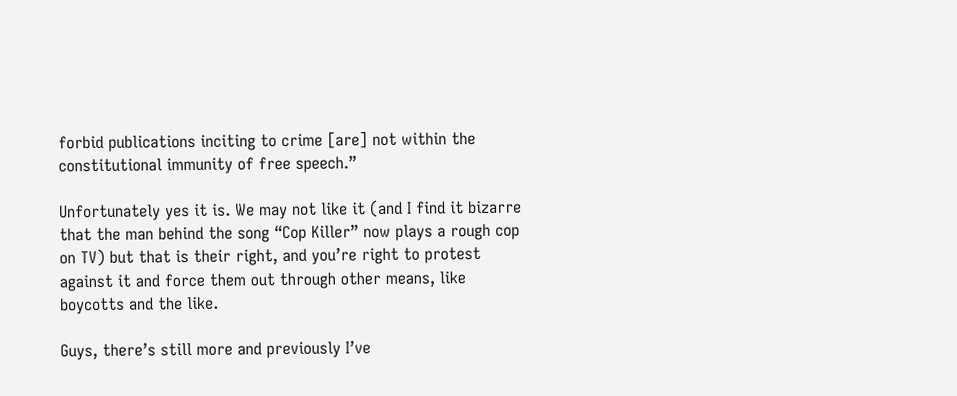forbid publications inciting to crime [are] not within the constitutional immunity of free speech.”

Unfortunately yes it is. We may not like it (and I find it bizarre that the man behind the song “Cop Killer” now plays a rough cop on TV) but that is their right, and you’re right to protest against it and force them out through other means, like boycotts and the like.

Guys, there’s still more and previously I’ve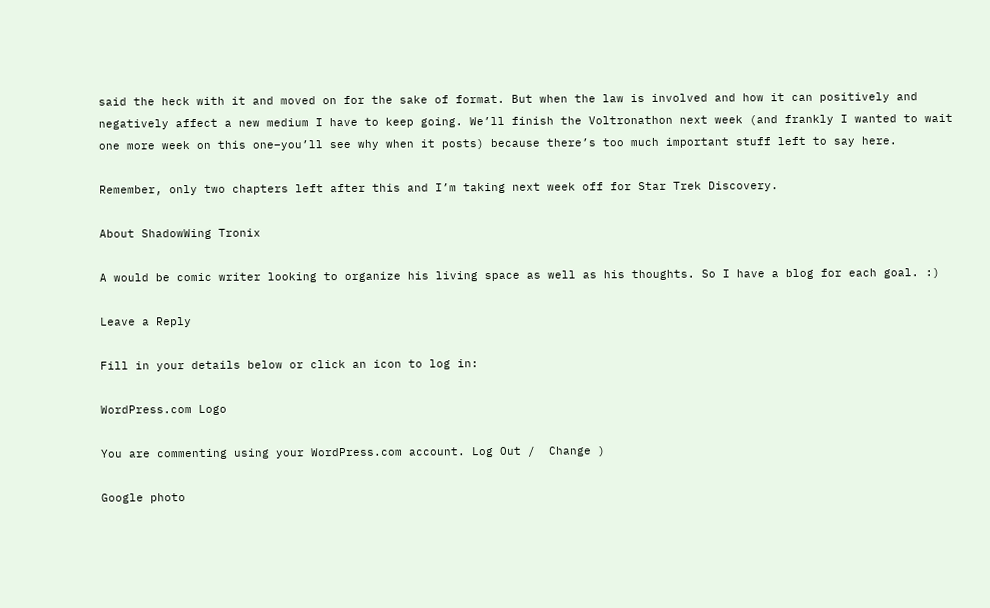said the heck with it and moved on for the sake of format. But when the law is involved and how it can positively and negatively affect a new medium I have to keep going. We’ll finish the Voltronathon next week (and frankly I wanted to wait one more week on this one–you’ll see why when it posts) because there’s too much important stuff left to say here.

Remember, only two chapters left after this and I’m taking next week off for Star Trek Discovery.

About ShadowWing Tronix

A would be comic writer looking to organize his living space as well as his thoughts. So I have a blog for each goal. :)

Leave a Reply

Fill in your details below or click an icon to log in:

WordPress.com Logo

You are commenting using your WordPress.com account. Log Out /  Change )

Google photo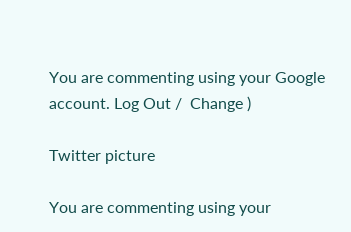You are commenting using your Google account. Log Out /  Change )

Twitter picture

You are commenting using your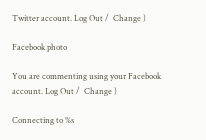Twitter account. Log Out /  Change )

Facebook photo

You are commenting using your Facebook account. Log Out /  Change )

Connecting to %s